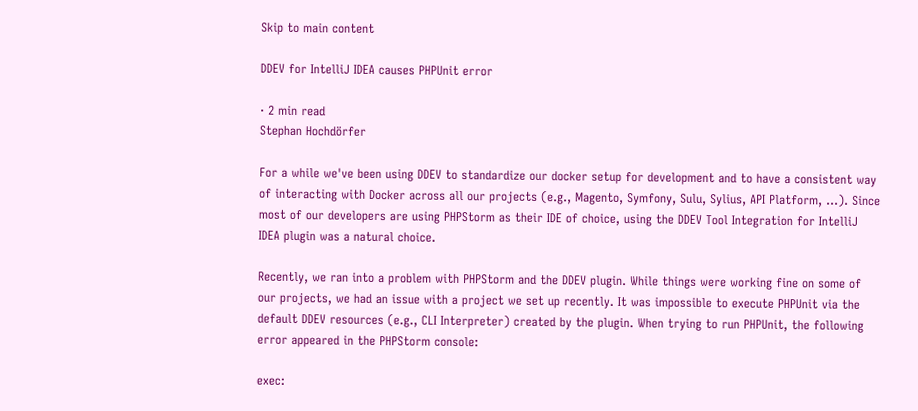Skip to main content

DDEV for IntelliJ IDEA causes PHPUnit error

· 2 min read
Stephan Hochdörfer

For a while we've been using DDEV to standardize our docker setup for development and to have a consistent way of interacting with Docker across all our projects (e.g., Magento, Symfony, Sulu, Sylius, API Platform, ...). Since most of our developers are using PHPStorm as their IDE of choice, using the DDEV Tool Integration for IntelliJ IDEA plugin was a natural choice.

Recently, we ran into a problem with PHPStorm and the DDEV plugin. While things were working fine on some of our projects, we had an issue with a project we set up recently. It was impossible to execute PHPUnit via the default DDEV resources (e.g., CLI Interpreter) created by the plugin. When trying to run PHPUnit, the following error appeared in the PHPStorm console:

exec: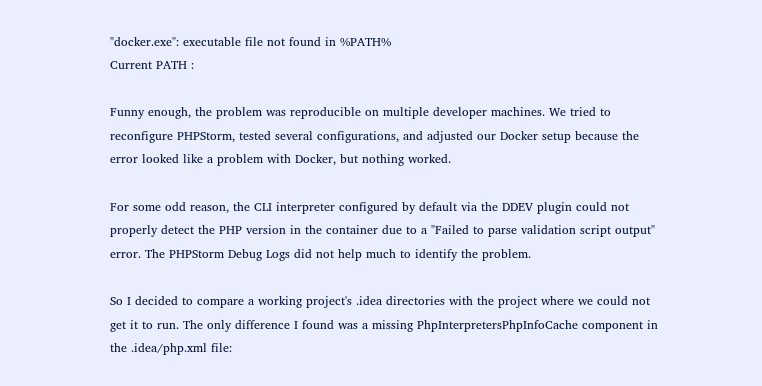"docker.exe": executable file not found in %PATH%
Current PATH :

Funny enough, the problem was reproducible on multiple developer machines. We tried to reconfigure PHPStorm, tested several configurations, and adjusted our Docker setup because the error looked like a problem with Docker, but nothing worked.

For some odd reason, the CLI interpreter configured by default via the DDEV plugin could not properly detect the PHP version in the container due to a "Failed to parse validation script output" error. The PHPStorm Debug Logs did not help much to identify the problem.

So I decided to compare a working project's .idea directories with the project where we could not get it to run. The only difference I found was a missing PhpInterpretersPhpInfoCache component in the .idea/php.xml file: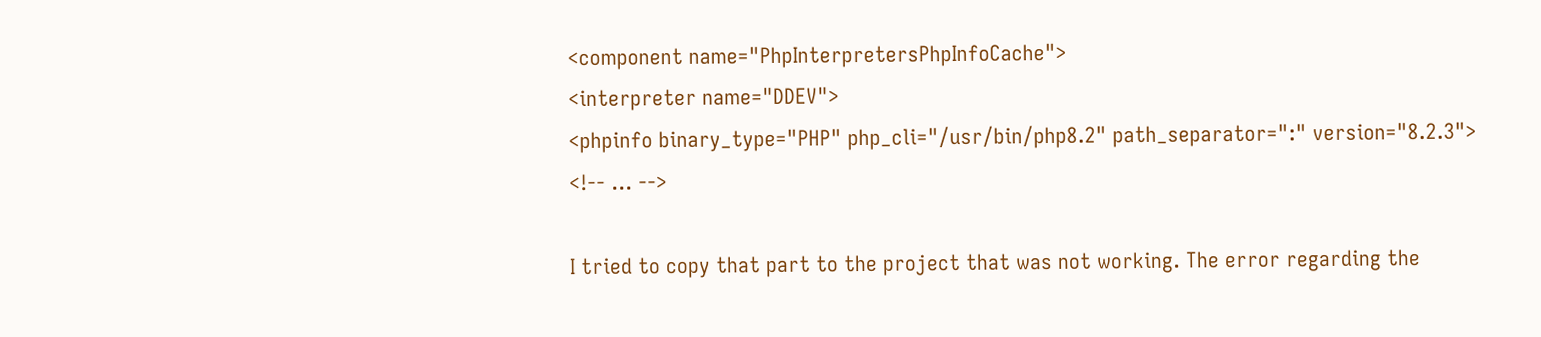<component name="PhpInterpretersPhpInfoCache">
<interpreter name="DDEV">
<phpinfo binary_type="PHP" php_cli="/usr/bin/php8.2" path_separator=":" version="8.2.3">
<!-- ... -->

I tried to copy that part to the project that was not working. The error regarding the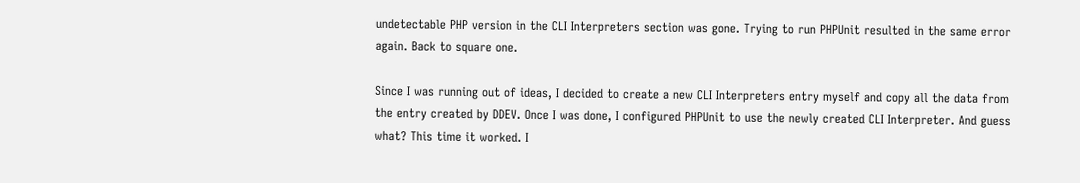undetectable PHP version in the CLI Interpreters section was gone. Trying to run PHPUnit resulted in the same error again. Back to square one.

Since I was running out of ideas, I decided to create a new CLI Interpreters entry myself and copy all the data from the entry created by DDEV. Once I was done, I configured PHPUnit to use the newly created CLI Interpreter. And guess what? This time it worked. I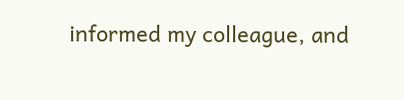informed my colleague, and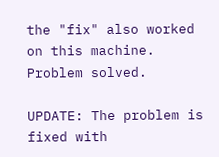the "fix" also worked on this machine. Problem solved.

UPDATE: The problem is fixed with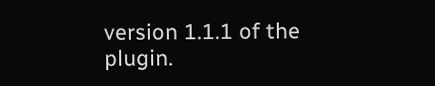version 1.1.1 of the plugin.